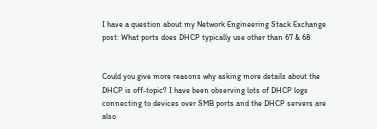I have a question about my Network Engineering Stack Exchange post: What ports does DHCP typically use other than 67 & 68


Could you give more reasons why asking more details about the DHCP is off-topic? I have been observing lots of DHCP logs connecting to devices over SMB ports and the DHCP servers are also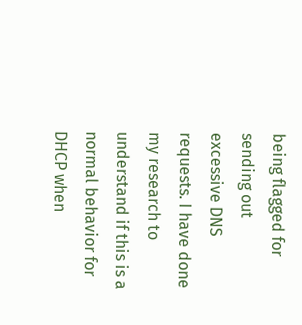being flagged for sending out excessive DNS requests. I have done my research to understand if this is a normal behavior for DHCP when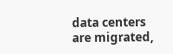data centers are migrated,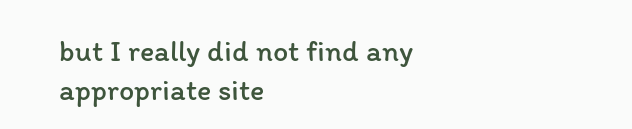but I really did not find any appropriate site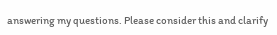answering my questions. Please consider this and clarify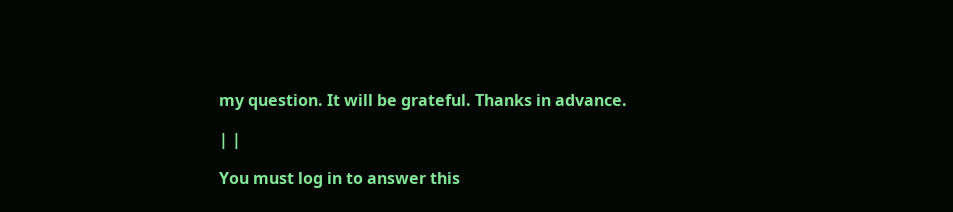my question. It will be grateful. Thanks in advance.

| |

You must log in to answer this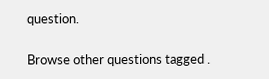question.

Browse other questions tagged .